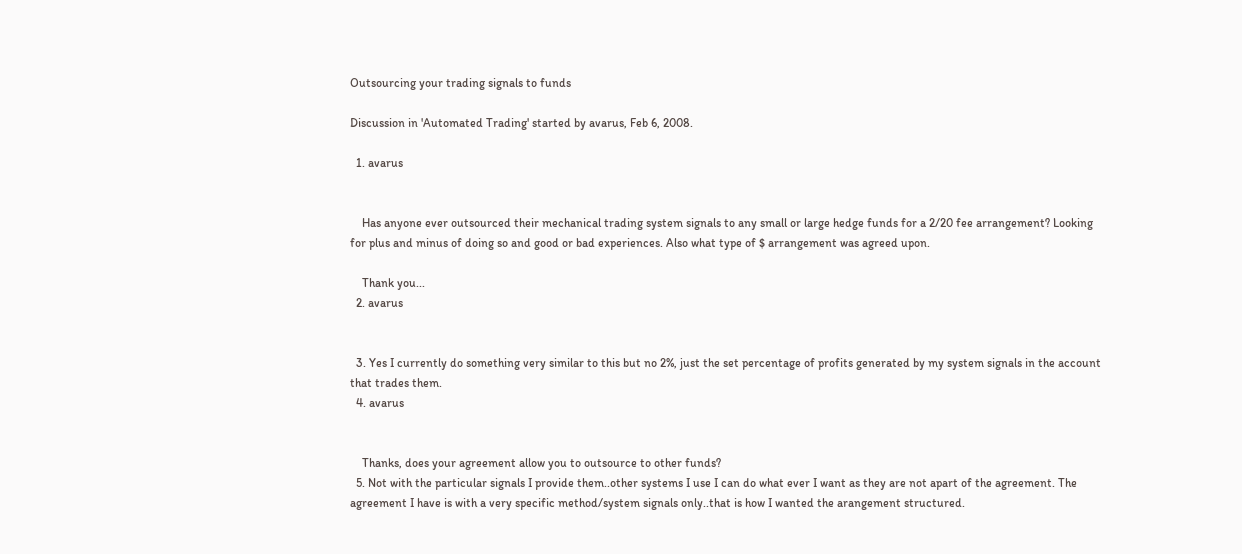Outsourcing your trading signals to funds

Discussion in 'Automated Trading' started by avarus, Feb 6, 2008.

  1. avarus


    Has anyone ever outsourced their mechanical trading system signals to any small or large hedge funds for a 2/20 fee arrangement? Looking for plus and minus of doing so and good or bad experiences. Also what type of $ arrangement was agreed upon.

    Thank you...
  2. avarus


  3. Yes I currently do something very similar to this but no 2%, just the set percentage of profits generated by my system signals in the account that trades them.
  4. avarus


    Thanks, does your agreement allow you to outsource to other funds?
  5. Not with the particular signals I provide them..other systems I use I can do what ever I want as they are not apart of the agreement. The agreement I have is with a very specific method/system signals only..that is how I wanted the arangement structured.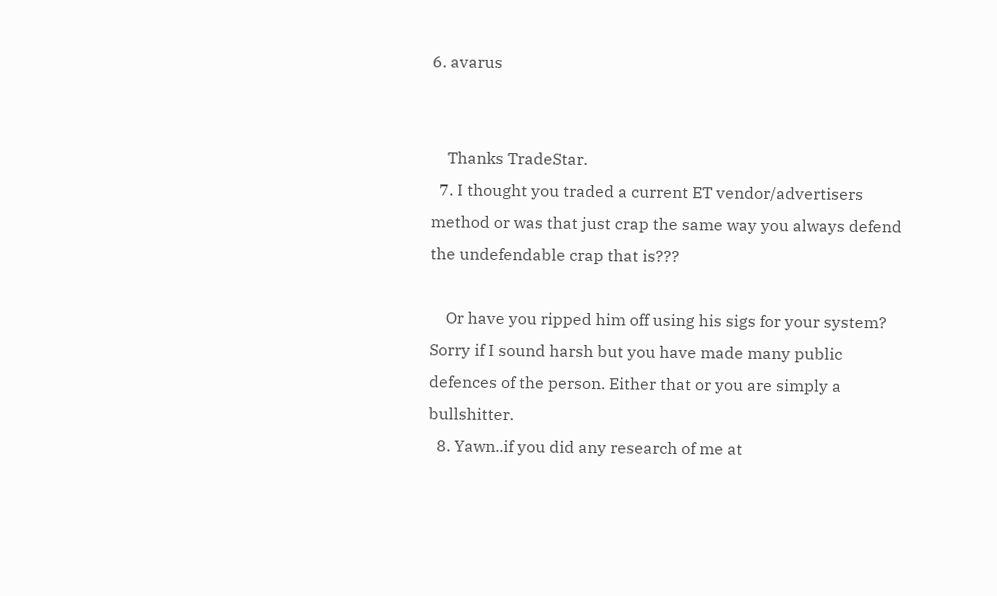6. avarus


    Thanks TradeStar.
  7. I thought you traded a current ET vendor/advertisers method or was that just crap the same way you always defend the undefendable crap that is???

    Or have you ripped him off using his sigs for your system? Sorry if I sound harsh but you have made many public defences of the person. Either that or you are simply a bullshitter.
  8. Yawn..if you did any research of me at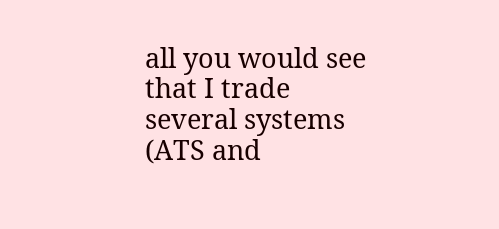all you would see that I trade several systems (ATS and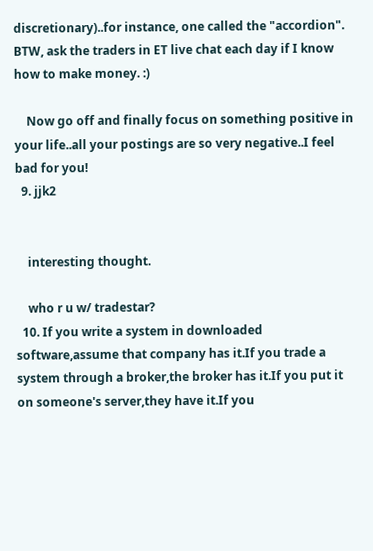discretionary)..for instance, one called the "accordion". BTW, ask the traders in ET live chat each day if I know how to make money. :)

    Now go off and finally focus on something positive in your life..all your postings are so very negative..I feel bad for you!
  9. jjk2


    interesting thought.

    who r u w/ tradestar?
  10. If you write a system in downloaded software,assume that company has it.If you trade a system through a broker,the broker has it.If you put it on someone's server,they have it.If you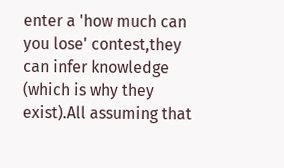enter a 'how much can you lose' contest,they can infer knowledge (which is why they exist).All assuming that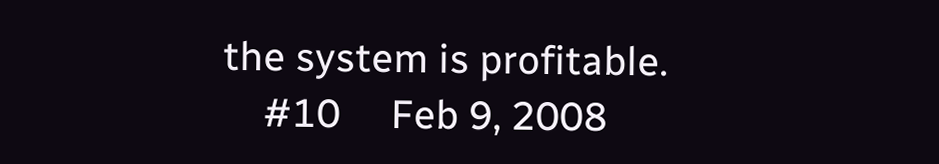the system is profitable.
    #10     Feb 9, 2008